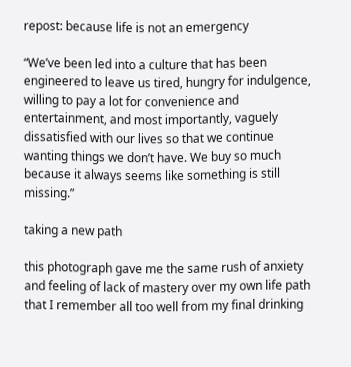repost: because life is not an emergency

“We’ve been led into a culture that has been engineered to leave us tired, hungry for indulgence, willing to pay a lot for convenience and entertainment, and most importantly, vaguely dissatisfied with our lives so that we continue wanting things we don’t have. We buy so much because it always seems like something is still missing.”

taking a new path

this photograph gave me the same rush of anxiety and feeling of lack of mastery over my own life path that I remember all too well from my final drinking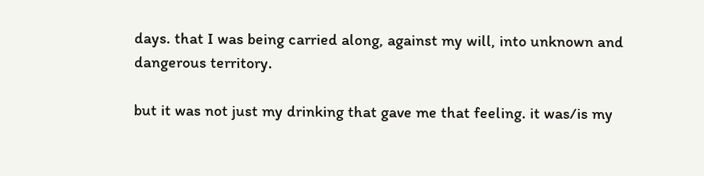days. that I was being carried along, against my will, into unknown and dangerous territory.

but it was not just my drinking that gave me that feeling. it was/is my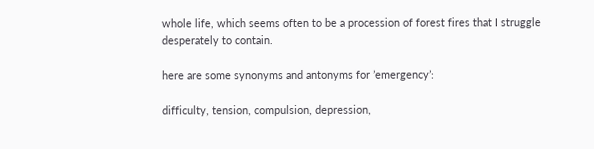whole life, which seems often to be a procession of forest fires that I struggle desperately to contain.

here are some synonyms and antonyms for ’emergency’:

difficulty, tension, compulsion, depression,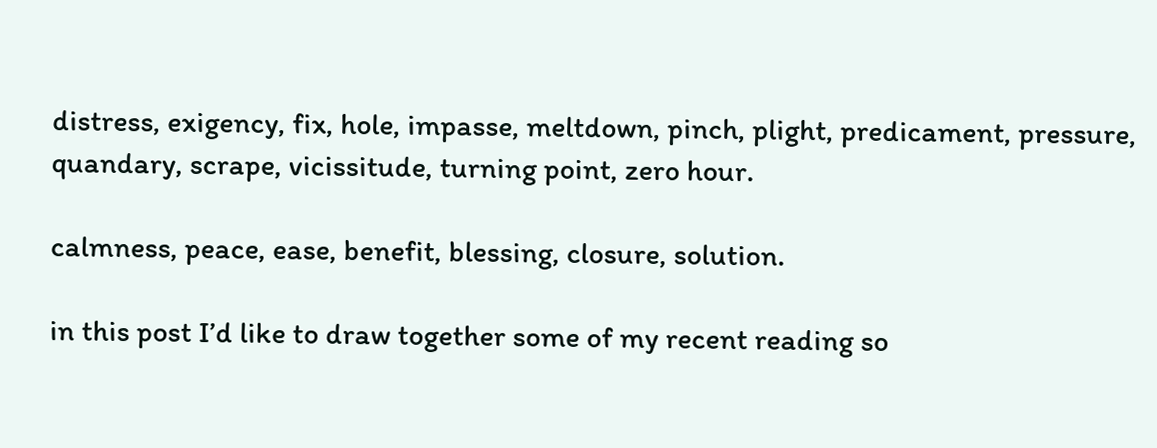distress, exigency, fix, hole, impasse, meltdown, pinch, plight, predicament, pressure, quandary, scrape, vicissitude, turning point, zero hour.

calmness, peace, ease, benefit, blessing, closure, solution.

in this post I’d like to draw together some of my recent reading so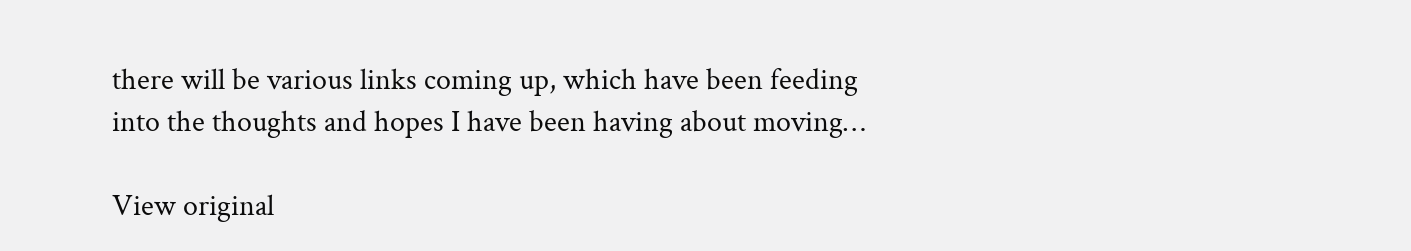there will be various links coming up, which have been feeding into the thoughts and hopes I have been having about moving…

View original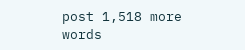post 1,518 more words